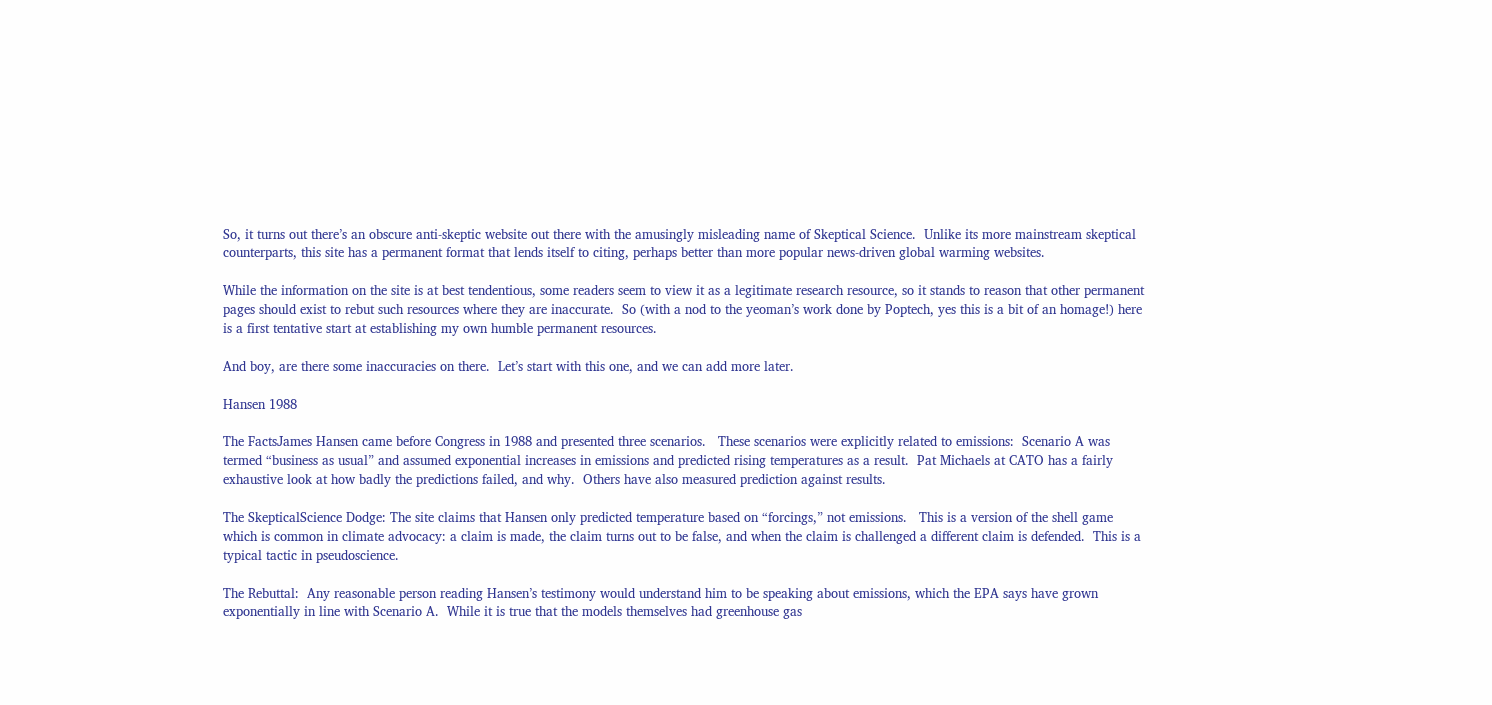So, it turns out there’s an obscure anti-skeptic website out there with the amusingly misleading name of Skeptical Science.  Unlike its more mainstream skeptical counterparts, this site has a permanent format that lends itself to citing, perhaps better than more popular news-driven global warming websites.

While the information on the site is at best tendentious, some readers seem to view it as a legitimate research resource, so it stands to reason that other permanent pages should exist to rebut such resources where they are inaccurate.  So (with a nod to the yeoman’s work done by Poptech, yes this is a bit of an homage!) here is a first tentative start at establishing my own humble permanent resources.

And boy, are there some inaccuracies on there.  Let’s start with this one, and we can add more later.

Hansen 1988

The FactsJames Hansen came before Congress in 1988 and presented three scenarios.   These scenarios were explicitly related to emissions:  Scenario A was termed “business as usual” and assumed exponential increases in emissions and predicted rising temperatures as a result.  Pat Michaels at CATO has a fairly exhaustive look at how badly the predictions failed, and why.  Others have also measured prediction against results.

The SkepticalScience Dodge: The site claims that Hansen only predicted temperature based on “forcings,” not emissions.   This is a version of the shell game which is common in climate advocacy: a claim is made, the claim turns out to be false, and when the claim is challenged a different claim is defended.  This is a typical tactic in pseudoscience.

The Rebuttal:  Any reasonable person reading Hansen’s testimony would understand him to be speaking about emissions, which the EPA says have grown exponentially in line with Scenario A.  While it is true that the models themselves had greenhouse gas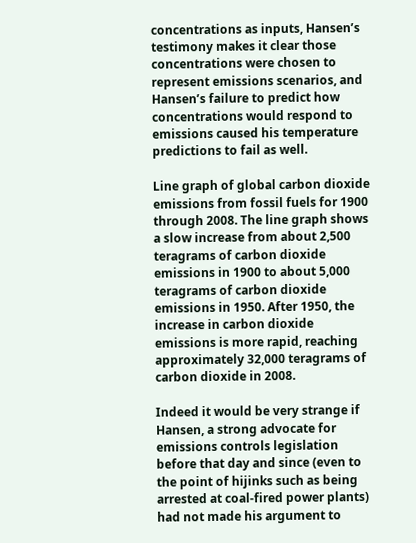concentrations as inputs, Hansen’s testimony makes it clear those concentrations were chosen to represent emissions scenarios, and Hansen’s failure to predict how concentrations would respond to emissions caused his temperature predictions to fail as well.

Line graph of global carbon dioxide emissions from fossil fuels for 1900 through 2008. The line graph shows a slow increase from about 2,500 teragrams of carbon dioxide emissions in 1900 to about 5,000 teragrams of carbon dioxide emissions in 1950. After 1950, the increase in carbon dioxide emissions is more rapid, reaching approximately 32,000 teragrams of carbon dioxide in 2008.

Indeed it would be very strange if Hansen, a strong advocate for emissions controls legislation before that day and since (even to the point of hijinks such as being arrested at coal-fired power plants) had not made his argument to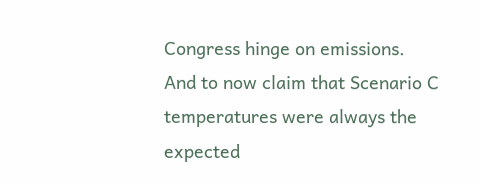Congress hinge on emissions.   And to now claim that Scenario C temperatures were always the expected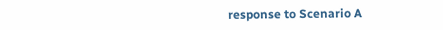response to Scenario A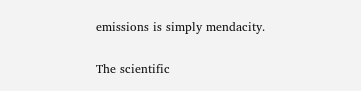emissions is simply mendacity.

The scientific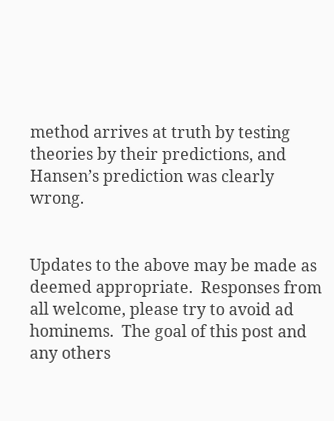method arrives at truth by testing theories by their predictions, and Hansen’s prediction was clearly wrong.


Updates to the above may be made as deemed appropriate.  Responses from all welcome, please try to avoid ad hominems.  The goal of this post and any others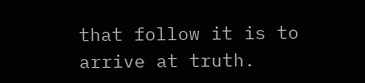that follow it is to arrive at truth.